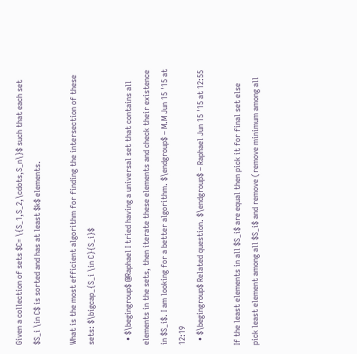Given a collection of sets $C= \{S_1,S_2,\cdots,S_n\}$ such that each set $S_i \in C$ is sorted and has at least $k$ elements.

What is the most efficient algorithm for finding the intersection of these sets: $\bigcap_{S_i \in C}{S_i}$

  • $\begingroup$ @Raphael I tried having a universal set that contains all elements in the sets, then iterate these elements and check their existence in $S_i$. I am looking for a better algorithm. $\endgroup$ – M.M Jun 15 '15 at 12:19
  • $\begingroup$ Related question. $\endgroup$ – Raphael Jun 15 '15 at 12:55

If the least elements in all $S_i$ are equal then pick it for final set else pick least element among all $S_i$ and remove (remove minimum among all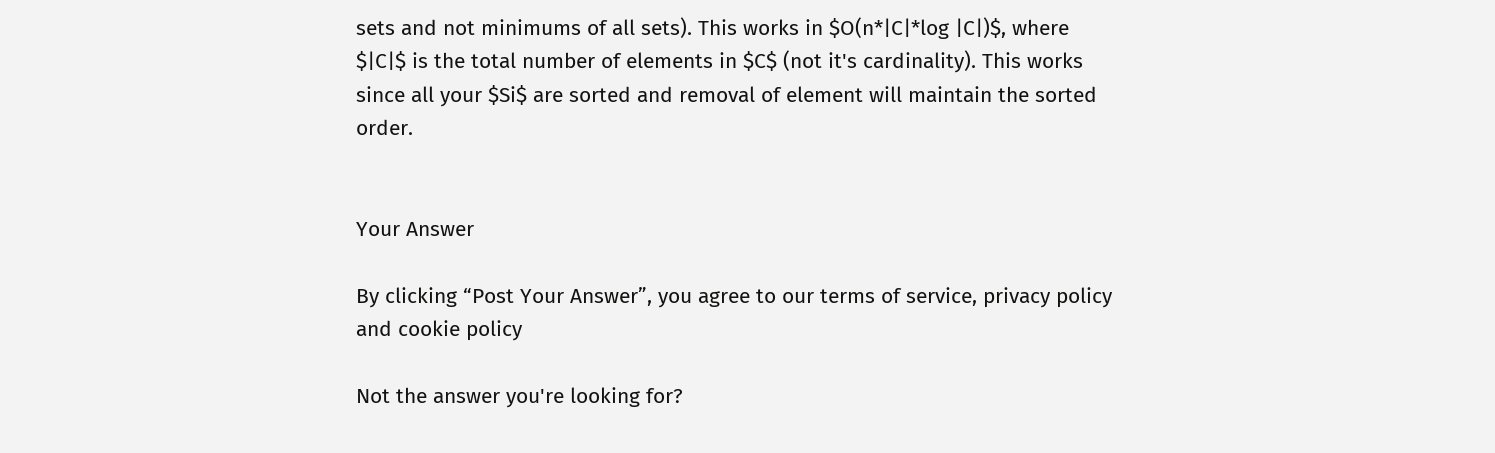sets and not minimums of all sets). This works in $O(n*|C|*log |C|)$, where $|C|$ is the total number of elements in $C$ (not it's cardinality). This works since all your $Si$ are sorted and removal of element will maintain the sorted order.


Your Answer

By clicking “Post Your Answer”, you agree to our terms of service, privacy policy and cookie policy

Not the answer you're looking for?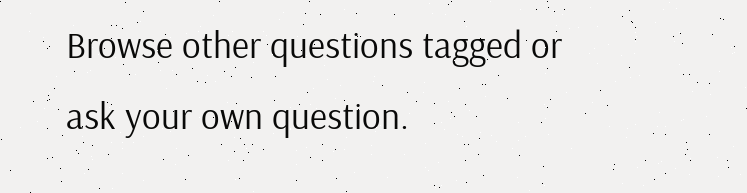Browse other questions tagged or ask your own question.